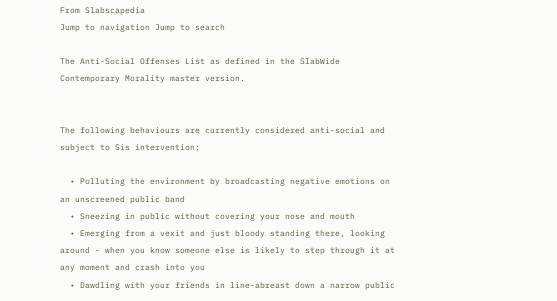From Slabscapedia
Jump to navigation Jump to search

The Anti-Social Offenses List as defined in the SlabWide Contemporary Morality master version.


The following behaviours are currently considered anti-social and subject to Sis intervention;

  • Polluting the environment by broadcasting negative emotions on an unscreened public band
  • Sneezing in public without covering your nose and mouth
  • Emerging from a vexit and just bloody standing there, looking around - when you know someone else is likely to step through it at any moment and crash into you
  • Dawdling with your friends in line-abreast down a narrow public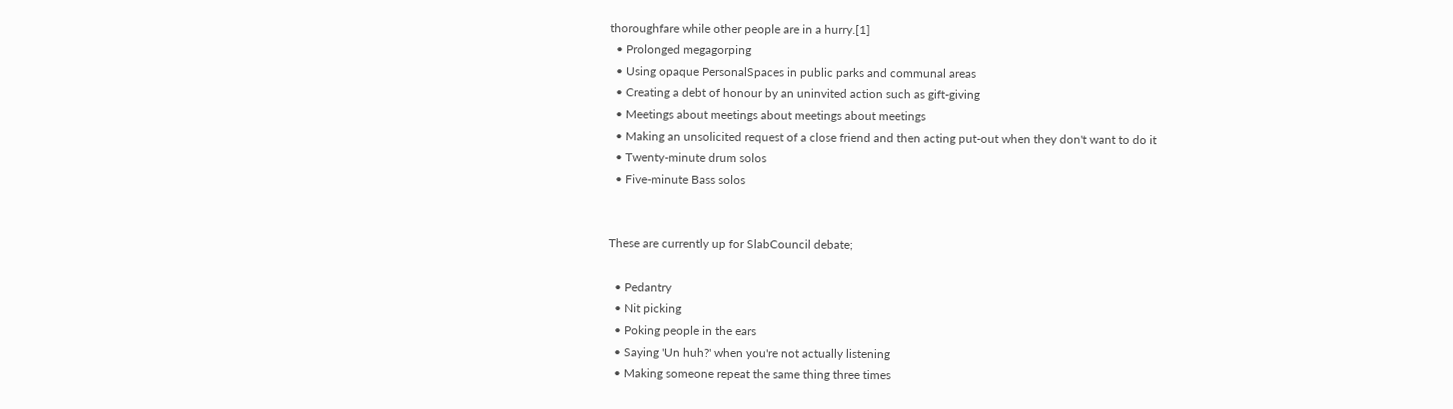thoroughfare while other people are in a hurry.[1]
  • Prolonged megagorping
  • Using opaque PersonalSpaces in public parks and communal areas
  • Creating a debt of honour by an uninvited action such as gift-giving
  • Meetings about meetings about meetings about meetings
  • Making an unsolicited request of a close friend and then acting put-out when they don't want to do it
  • Twenty-minute drum solos
  • Five-minute Bass solos


These are currently up for SlabCouncil debate;

  • Pedantry
  • Nit picking
  • Poking people in the ears
  • Saying 'Un huh?' when you're not actually listening
  • Making someone repeat the same thing three times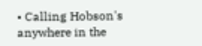• Calling Hobson's anywhere in the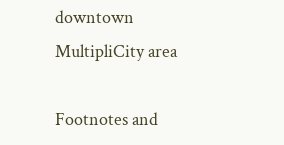downtown MultipliCity area

Footnotes and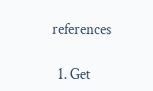references

  1. Get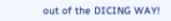out of the DICING WAY!